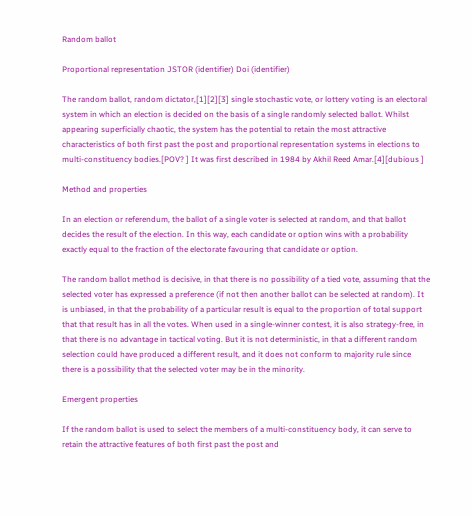Random ballot

Proportional representation JSTOR (identifier) Doi (identifier)

The random ballot, random dictator,[1][2][3] single stochastic vote, or lottery voting is an electoral system in which an election is decided on the basis of a single randomly selected ballot. Whilst appearing superficially chaotic, the system has the potential to retain the most attractive characteristics of both first past the post and proportional representation systems in elections to multi-constituency bodies.[POV? ] It was first described in 1984 by Akhil Reed Amar.[4][dubious ]

Method and properties

In an election or referendum, the ballot of a single voter is selected at random, and that ballot decides the result of the election. In this way, each candidate or option wins with a probability exactly equal to the fraction of the electorate favouring that candidate or option.

The random ballot method is decisive, in that there is no possibility of a tied vote, assuming that the selected voter has expressed a preference (if not then another ballot can be selected at random). It is unbiased, in that the probability of a particular result is equal to the proportion of total support that that result has in all the votes. When used in a single-winner contest, it is also strategy-free, in that there is no advantage in tactical voting. But it is not deterministic, in that a different random selection could have produced a different result, and it does not conform to majority rule since there is a possibility that the selected voter may be in the minority.

Emergent properties

If the random ballot is used to select the members of a multi-constituency body, it can serve to retain the attractive features of both first past the post and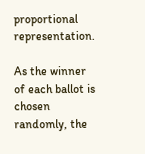proportional representation.

As the winner of each ballot is chosen randomly, the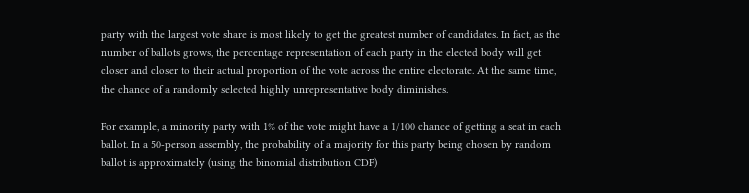party with the largest vote share is most likely to get the greatest number of candidates. In fact, as the number of ballots grows, the percentage representation of each party in the elected body will get closer and closer to their actual proportion of the vote across the entire electorate. At the same time, the chance of a randomly selected highly unrepresentative body diminishes.

For example, a minority party with 1% of the vote might have a 1/100 chance of getting a seat in each ballot. In a 50-person assembly, the probability of a majority for this party being chosen by random ballot is approximately (using the binomial distribution CDF)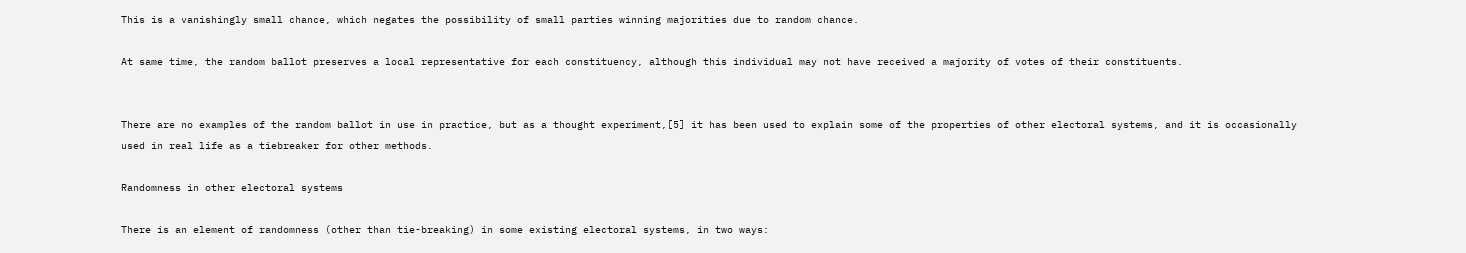This is a vanishingly small chance, which negates the possibility of small parties winning majorities due to random chance.

At same time, the random ballot preserves a local representative for each constituency, although this individual may not have received a majority of votes of their constituents.


There are no examples of the random ballot in use in practice, but as a thought experiment,[5] it has been used to explain some of the properties of other electoral systems, and it is occasionally used in real life as a tiebreaker for other methods.

Randomness in other electoral systems

There is an element of randomness (other than tie-breaking) in some existing electoral systems, in two ways: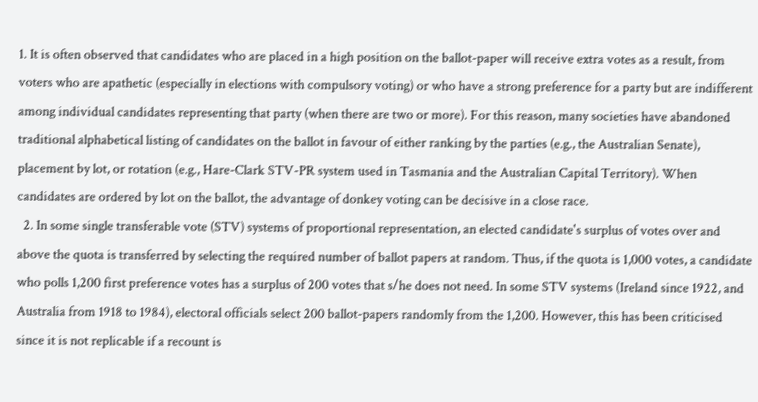1. It is often observed that candidates who are placed in a high position on the ballot-paper will receive extra votes as a result, from voters who are apathetic (especially in elections with compulsory voting) or who have a strong preference for a party but are indifferent among individual candidates representing that party (when there are two or more). For this reason, many societies have abandoned traditional alphabetical listing of candidates on the ballot in favour of either ranking by the parties (e.g., the Australian Senate), placement by lot, or rotation (e.g., Hare-Clark STV-PR system used in Tasmania and the Australian Capital Territory). When candidates are ordered by lot on the ballot, the advantage of donkey voting can be decisive in a close race.
  2. In some single transferable vote (STV) systems of proportional representation, an elected candidate's surplus of votes over and above the quota is transferred by selecting the required number of ballot papers at random. Thus, if the quota is 1,000 votes, a candidate who polls 1,200 first preference votes has a surplus of 200 votes that s/he does not need. In some STV systems (Ireland since 1922, and Australia from 1918 to 1984), electoral officials select 200 ballot-papers randomly from the 1,200. However, this has been criticised since it is not replicable if a recount is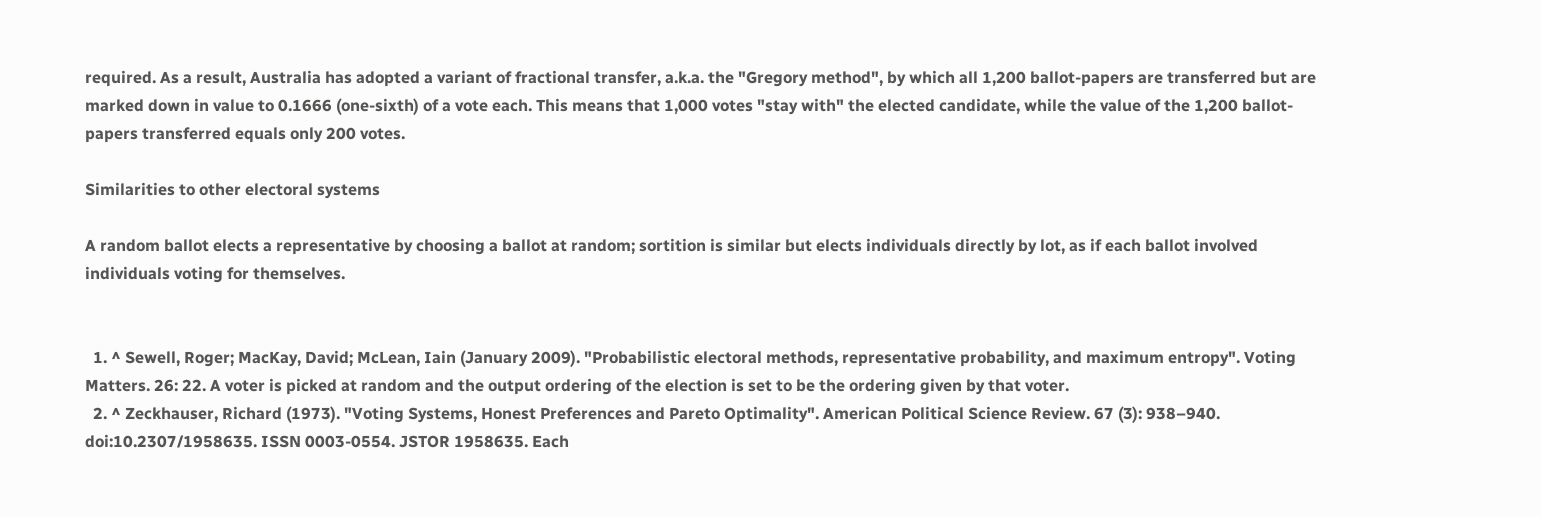required. As a result, Australia has adopted a variant of fractional transfer, a.k.a. the "Gregory method", by which all 1,200 ballot-papers are transferred but are marked down in value to 0.1666 (one-sixth) of a vote each. This means that 1,000 votes "stay with" the elected candidate, while the value of the 1,200 ballot-papers transferred equals only 200 votes.

Similarities to other electoral systems

A random ballot elects a representative by choosing a ballot at random; sortition is similar but elects individuals directly by lot, as if each ballot involved individuals voting for themselves.


  1. ^ Sewell, Roger; MacKay, David; McLean, Iain (January 2009). "Probabilistic electoral methods, representative probability, and maximum entropy". Voting Matters. 26: 22. A voter is picked at random and the output ordering of the election is set to be the ordering given by that voter.
  2. ^ Zeckhauser, Richard (1973). "Voting Systems, Honest Preferences and Pareto Optimality". American Political Science Review. 67 (3): 938–940. doi:10.2307/1958635. ISSN 0003-0554. JSTOR 1958635. Each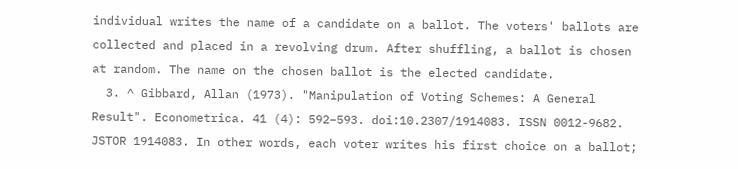individual writes the name of a candidate on a ballot. The voters' ballots are collected and placed in a revolving drum. After shuffling, a ballot is chosen at random. The name on the chosen ballot is the elected candidate.
  3. ^ Gibbard, Allan (1973). "Manipulation of Voting Schemes: A General Result". Econometrica. 41 (4): 592–593. doi:10.2307/1914083. ISSN 0012-9682. JSTOR 1914083. In other words, each voter writes his first choice on a ballot;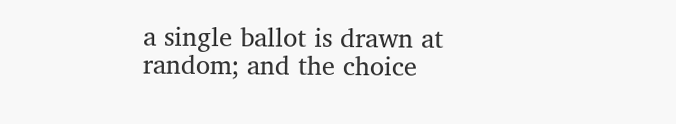a single ballot is drawn at random; and the choice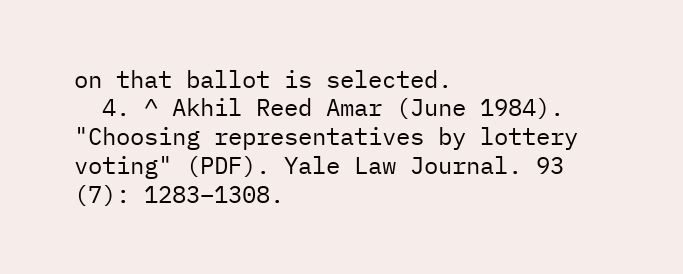on that ballot is selected.
  4. ^ Akhil Reed Amar (June 1984). "Choosing representatives by lottery voting" (PDF). Yale Law Journal. 93 (7): 1283–1308.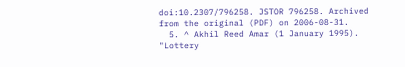doi:10.2307/796258. JSTOR 796258. Archived from the original (PDF) on 2006-08-31.
  5. ^ Akhil Reed Amar (1 January 1995). "Lottery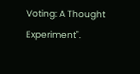Voting: A Thought Experiment".